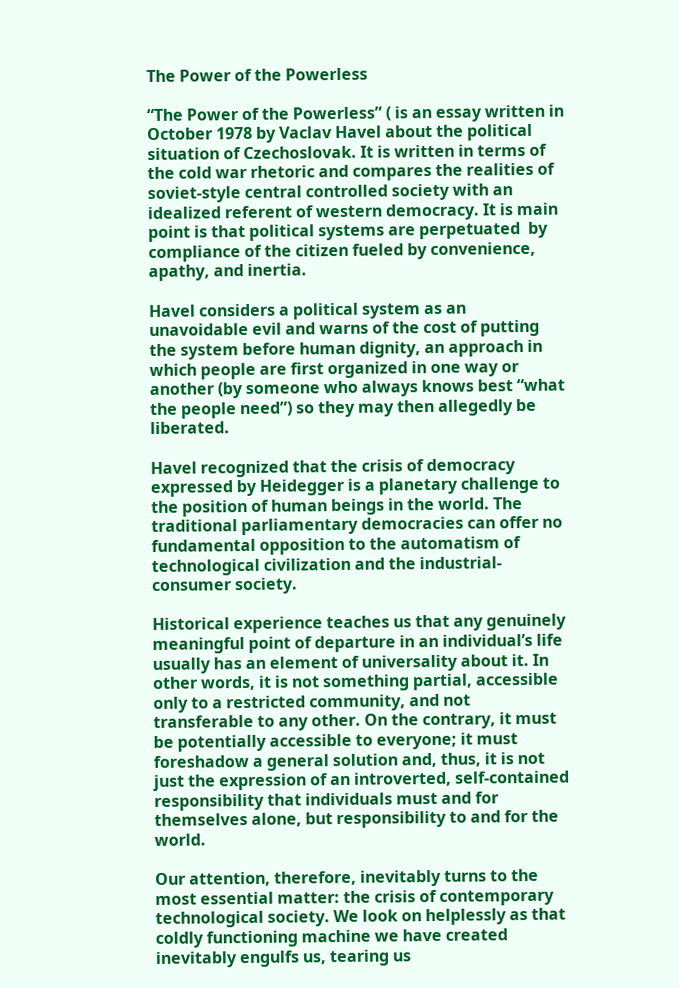The Power of the Powerless

“The Power of the Powerless” ( is an essay written in October 1978 by Vaclav Havel about the political situation of Czechoslovak. It is written in terms of the cold war rhetoric and compares the realities of soviet-style central controlled society with an idealized referent of western democracy. It is main point is that political systems are perpetuated  by compliance of the citizen fueled by convenience, apathy, and inertia.

Havel considers a political system as an unavoidable evil and warns of the cost of putting the system before human dignity, an approach in which people are first organized in one way or another (by someone who always knows best “what the people need”) so they may then allegedly be liberated.

Havel recognized that the crisis of democracy expressed by Heidegger is a planetary challenge to the position of human beings in the world. The traditional parliamentary democracies can offer no fundamental opposition to the automatism of technological civilization and the industrial-consumer society.

Historical experience teaches us that any genuinely meaningful point of departure in an individual’s life usually has an element of universality about it. In other words, it is not something partial, accessible only to a restricted community, and not transferable to any other. On the contrary, it must be potentially accessible to everyone; it must foreshadow a general solution and, thus, it is not just the expression of an introverted, self-contained responsibility that individuals must and for themselves alone, but responsibility to and for the world.

Our attention, therefore, inevitably turns to the most essential matter: the crisis of contemporary technological society. We look on helplessly as that coldly functioning machine we have created inevitably engulfs us, tearing us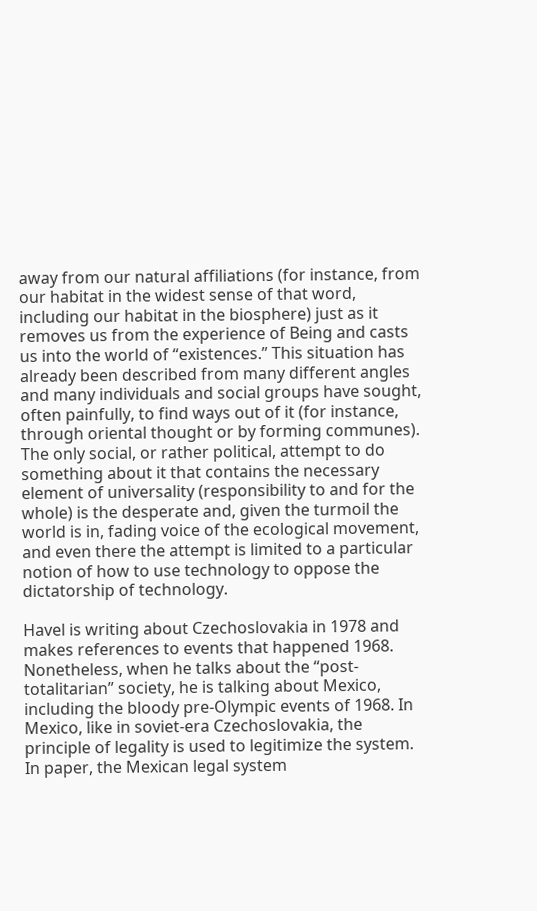away from our natural affiliations (for instance, from our habitat in the widest sense of that word, including our habitat in the biosphere) just as it removes us from the experience of Being and casts us into the world of “existences.” This situation has already been described from many different angles and many individuals and social groups have sought, often painfully, to find ways out of it (for instance, through oriental thought or by forming communes). The only social, or rather political, attempt to do something about it that contains the necessary element of universality (responsibility to and for the whole) is the desperate and, given the turmoil the world is in, fading voice of the ecological movement, and even there the attempt is limited to a particular notion of how to use technology to oppose the dictatorship of technology.

Havel is writing about Czechoslovakia in 1978 and makes references to events that happened 1968. Nonetheless, when he talks about the “post-totalitarian” society, he is talking about Mexico, including the bloody pre-Olympic events of 1968. In Mexico, like in soviet-era Czechoslovakia, the principle of legality is used to legitimize the system. In paper, the Mexican legal system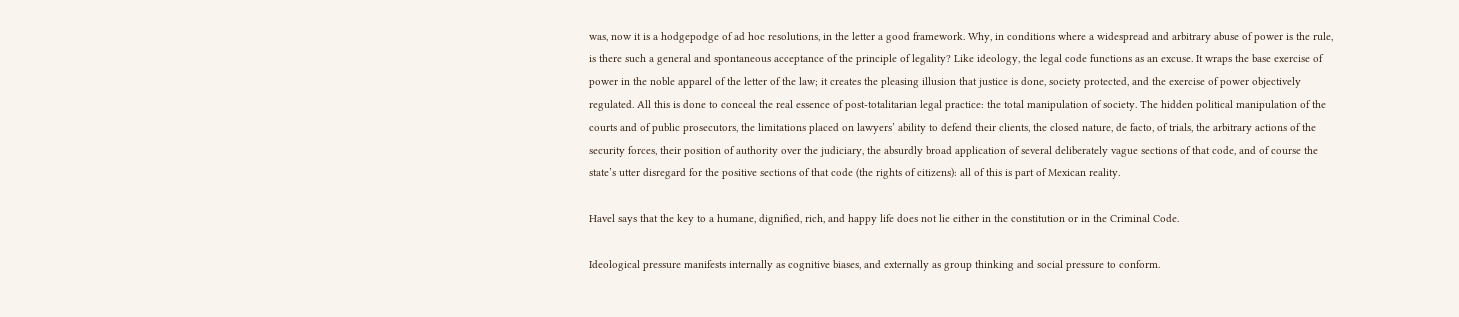was, now it is a hodgepodge of ad hoc resolutions, in the letter a good framework. Why, in conditions where a widespread and arbitrary abuse of power is the rule, is there such a general and spontaneous acceptance of the principle of legality? Like ideology, the legal code functions as an excuse. It wraps the base exercise of power in the noble apparel of the letter of the law; it creates the pleasing illusion that justice is done, society protected, and the exercise of power objectively regulated. All this is done to conceal the real essence of post-totalitarian legal practice: the total manipulation of society. The hidden political manipulation of the courts and of public prosecutors, the limitations placed on lawyers’ ability to defend their clients, the closed nature, de facto, of trials, the arbitrary actions of the security forces, their position of authority over the judiciary, the absurdly broad application of several deliberately vague sections of that code, and of course the state’s utter disregard for the positive sections of that code (the rights of citizens): all of this is part of Mexican reality.

Havel says that the key to a humane, dignified, rich, and happy life does not lie either in the constitution or in the Criminal Code.

Ideological pressure manifests internally as cognitive biases, and externally as group thinking and social pressure to conform.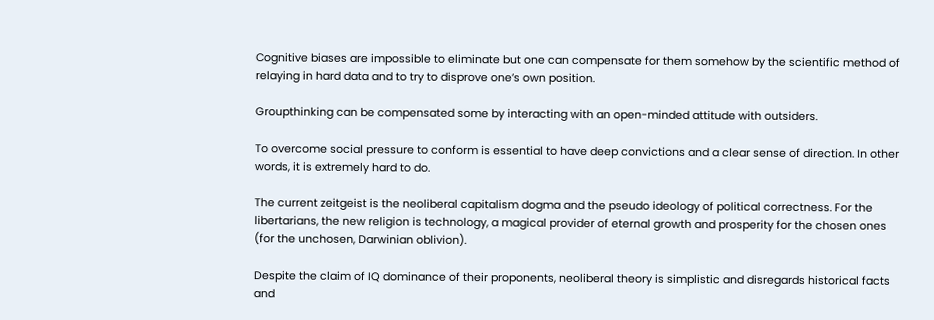Cognitive biases are impossible to eliminate but one can compensate for them somehow by the scientific method of relaying in hard data and to try to disprove one’s own position.

Groupthinking can be compensated some by interacting with an open-minded attitude with outsiders.

To overcome social pressure to conform is essential to have deep convictions and a clear sense of direction. In other words, it is extremely hard to do.

The current zeitgeist is the neoliberal capitalism dogma and the pseudo ideology of political correctness. For the libertarians, the new religion is technology, a magical provider of eternal growth and prosperity for the chosen ones (for the unchosen, Darwinian oblivion).

Despite the claim of IQ dominance of their proponents, neoliberal theory is simplistic and disregards historical facts and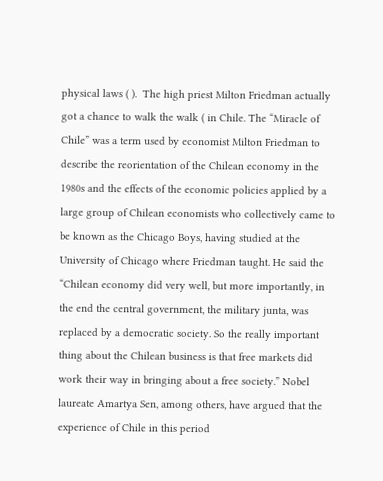physical laws ( ).  The high priest Milton Friedman actually got a chance to walk the walk ( in Chile. The “Miracle of Chile” was a term used by economist Milton Friedman to describe the reorientation of the Chilean economy in the 1980s and the effects of the economic policies applied by a large group of Chilean economists who collectively came to be known as the Chicago Boys, having studied at the University of Chicago where Friedman taught. He said the “Chilean economy did very well, but more importantly, in the end the central government, the military junta, was replaced by a democratic society. So the really important thing about the Chilean business is that free markets did work their way in bringing about a free society.” Nobel laureate Amartya Sen, among others, have argued that the experience of Chile in this period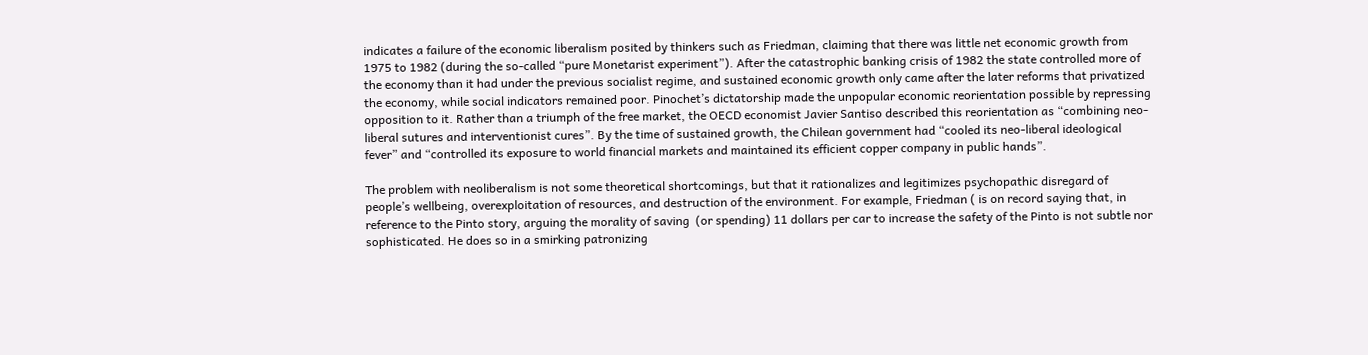indicates a failure of the economic liberalism posited by thinkers such as Friedman, claiming that there was little net economic growth from 1975 to 1982 (during the so-called “pure Monetarist experiment”). After the catastrophic banking crisis of 1982 the state controlled more of the economy than it had under the previous socialist regime, and sustained economic growth only came after the later reforms that privatized the economy, while social indicators remained poor. Pinochet’s dictatorship made the unpopular economic reorientation possible by repressing opposition to it. Rather than a triumph of the free market, the OECD economist Javier Santiso described this reorientation as “combining neo-liberal sutures and interventionist cures”. By the time of sustained growth, the Chilean government had “cooled its neo-liberal ideological fever” and “controlled its exposure to world financial markets and maintained its efficient copper company in public hands”.

The problem with neoliberalism is not some theoretical shortcomings, but that it rationalizes and legitimizes psychopathic disregard of people’s wellbeing, overexploitation of resources, and destruction of the environment. For example, Friedman ( is on record saying that, in reference to the Pinto story, arguing the morality of saving  (or spending) 11 dollars per car to increase the safety of the Pinto is not subtle nor sophisticated. He does so in a smirking patronizing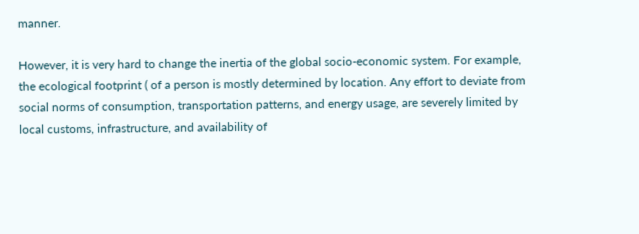manner.

However, it is very hard to change the inertia of the global socio-economic system. For example, the ecological footprint ( of a person is mostly determined by location. Any effort to deviate from social norms of consumption, transportation patterns, and energy usage, are severely limited by local customs, infrastructure, and availability of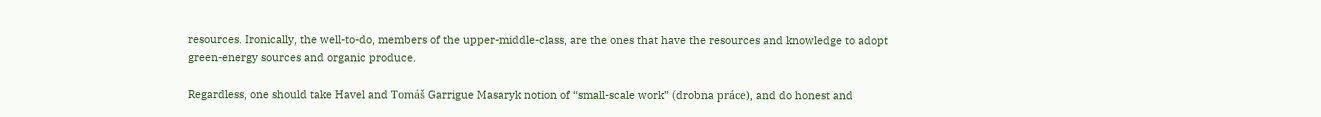resources. Ironically, the well-to-do, members of the upper-middle-class, are the ones that have the resources and knowledge to adopt green-energy sources and organic produce.

Regardless, one should take Havel and Tomáš Garrigue Masaryk notion of “small-scale work” (drobna práce), and do honest and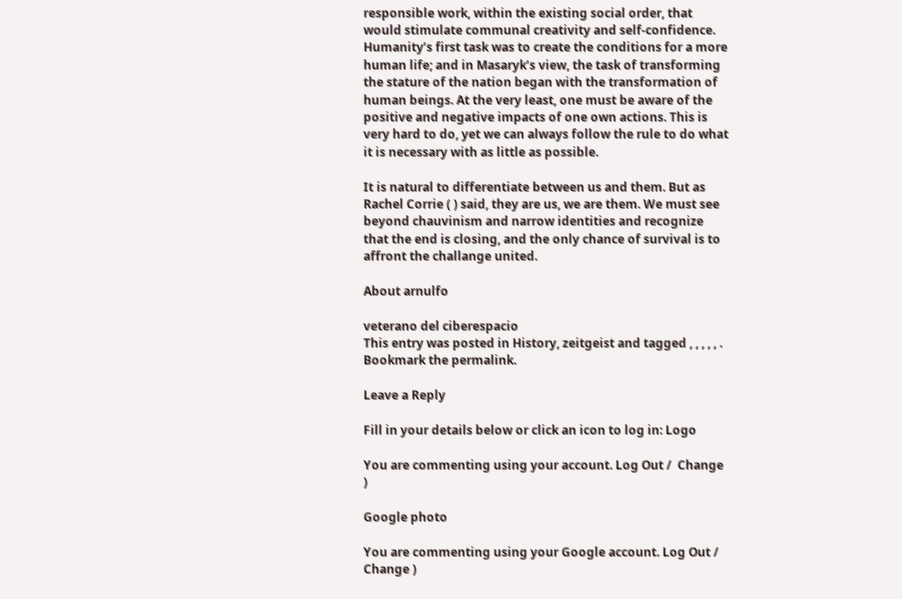responsible work, within the existing social order, that would stimulate communal creativity and self-confidence. Humanity’s first task was to create the conditions for a more human life; and in Masaryk’s view, the task of transforming the stature of the nation began with the transformation of human beings. At the very least, one must be aware of the positive and negative impacts of one own actions. This is very hard to do, yet we can always follow the rule to do what it is necessary with as little as possible.

It is natural to differentiate between us and them. But as Rachel Corrie ( ) said, they are us, we are them. We must see beyond chauvinism and narrow identities and recognize that the end is closing, and the only chance of survival is to affront the challange united.

About arnulfo

veterano del ciberespacio
This entry was posted in History, zeitgeist and tagged , , , , , . Bookmark the permalink.

Leave a Reply

Fill in your details below or click an icon to log in: Logo

You are commenting using your account. Log Out /  Change )

Google photo

You are commenting using your Google account. Log Out /  Change )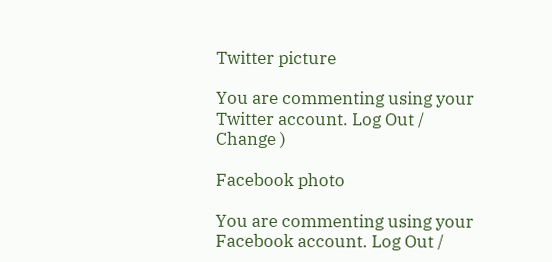Twitter picture

You are commenting using your Twitter account. Log Out /  Change )

Facebook photo

You are commenting using your Facebook account. Log Out /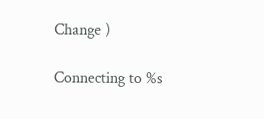Change )

Connecting to %s